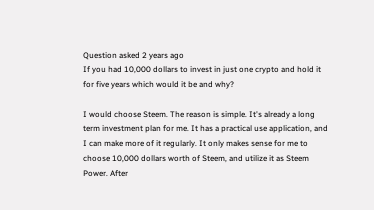Question asked 2 years ago
If you had 10,000 dollars to invest in just one crypto and hold it for five years which would it be and why?

I would choose Steem. The reason is simple. It's already a long term investment plan for me. It has a practical use application, and I can make more of it regularly. It only makes sense for me to choose 10,000 dollars worth of Steem, and utilize it as Steem Power. After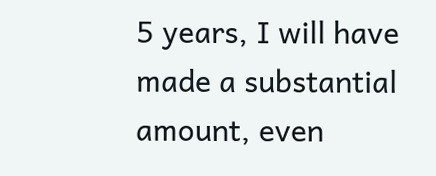5 years, I will have made a substantial amount, even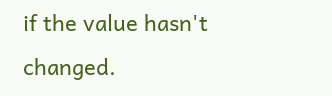if the value hasn't changed.